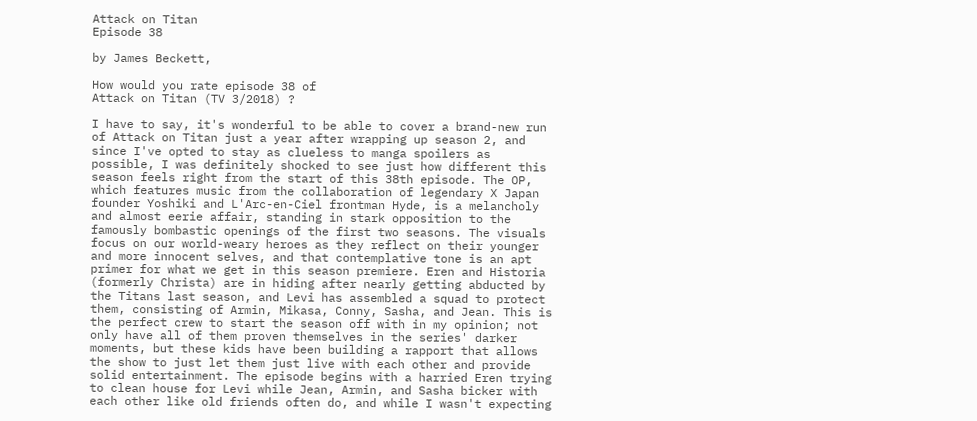Attack on Titan
Episode 38

by James Beckett,

How would you rate episode 38 of
Attack on Titan (TV 3/2018) ?

I have to say, it's wonderful to be able to cover a brand-new run of Attack on Titan just a year after wrapping up season 2, and since I've opted to stay as clueless to manga spoilers as possible, I was definitely shocked to see just how different this season feels right from the start of this 38th episode. The OP, which features music from the collaboration of legendary X Japan founder Yoshiki and L'Arc-en-Ciel frontman Hyde, is a melancholy and almost eerie affair, standing in stark opposition to the famously bombastic openings of the first two seasons. The visuals focus on our world-weary heroes as they reflect on their younger and more innocent selves, and that contemplative tone is an apt primer for what we get in this season premiere. Eren and Historia (formerly Christa) are in hiding after nearly getting abducted by the Titans last season, and Levi has assembled a squad to protect them, consisting of Armin, Mikasa, Conny, Sasha, and Jean. This is the perfect crew to start the season off with in my opinion; not only have all of them proven themselves in the series' darker moments, but these kids have been building a rapport that allows the show to just let them just live with each other and provide solid entertainment. The episode begins with a harried Eren trying to clean house for Levi while Jean, Armin, and Sasha bicker with each other like old friends often do, and while I wasn't expecting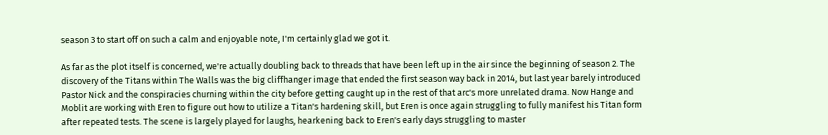season 3 to start off on such a calm and enjoyable note, I'm certainly glad we got it.

As far as the plot itself is concerned, we're actually doubling back to threads that have been left up in the air since the beginning of season 2. The discovery of the Titans within The Walls was the big cliffhanger image that ended the first season way back in 2014, but last year barely introduced Pastor Nick and the conspiracies churning within the city before getting caught up in the rest of that arc's more unrelated drama. Now Hange and Moblit are working with Eren to figure out how to utilize a Titan's hardening skill, but Eren is once again struggling to fully manifest his Titan form after repeated tests. The scene is largely played for laughs, hearkening back to Eren's early days struggling to master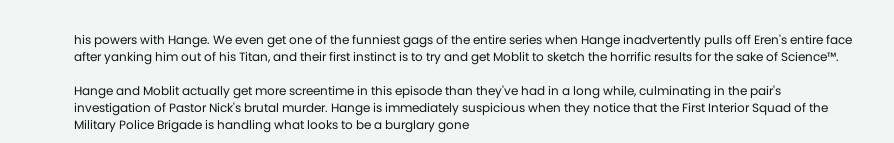his powers with Hange. We even get one of the funniest gags of the entire series when Hange inadvertently pulls off Eren's entire face after yanking him out of his Titan, and their first instinct is to try and get Moblit to sketch the horrific results for the sake of Science™.

Hange and Moblit actually get more screentime in this episode than they've had in a long while, culminating in the pair's investigation of Pastor Nick's brutal murder. Hange is immediately suspicious when they notice that the First Interior Squad of the Military Police Brigade is handling what looks to be a burglary gone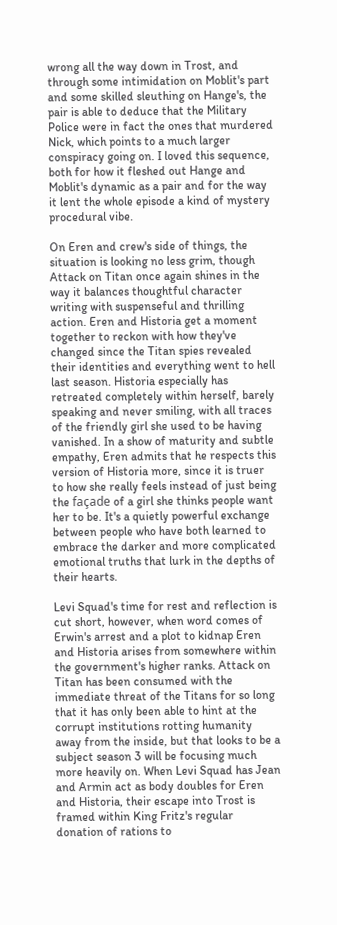wrong all the way down in Trost, and through some intimidation on Moblit's part and some skilled sleuthing on Hange's, the pair is able to deduce that the Military Police were in fact the ones that murdered Nick, which points to a much larger conspiracy going on. I loved this sequence, both for how it fleshed out Hange and Moblit's dynamic as a pair and for the way it lent the whole episode a kind of mystery procedural vibe.

On Eren and crew's side of things, the situation is looking no less grim, though Attack on Titan once again shines in the way it balances thoughtful character writing with suspenseful and thrilling action. Eren and Historia get a moment together to reckon with how they've changed since the Titan spies revealed their identities and everything went to hell last season. Historia especially has retreated completely within herself, barely speaking and never smiling, with all traces of the friendly girl she used to be having vanished. In a show of maturity and subtle empathy, Eren admits that he respects this version of Historia more, since it is truer to how she really feels instead of just being the façade of a girl she thinks people want her to be. It's a quietly powerful exchange between people who have both learned to embrace the darker and more complicated emotional truths that lurk in the depths of their hearts.

Levi Squad's time for rest and reflection is cut short, however, when word comes of Erwin's arrest and a plot to kidnap Eren and Historia arises from somewhere within the government's higher ranks. Attack on Titan has been consumed with the immediate threat of the Titans for so long that it has only been able to hint at the corrupt institutions rotting humanity away from the inside, but that looks to be a subject season 3 will be focusing much more heavily on. When Levi Squad has Jean and Armin act as body doubles for Eren and Historia, their escape into Trost is framed within King Fritz's regular donation of rations to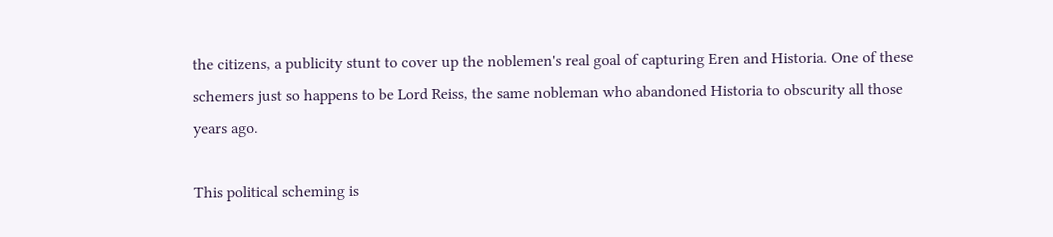the citizens, a publicity stunt to cover up the noblemen's real goal of capturing Eren and Historia. One of these schemers just so happens to be Lord Reiss, the same nobleman who abandoned Historia to obscurity all those years ago.

This political scheming is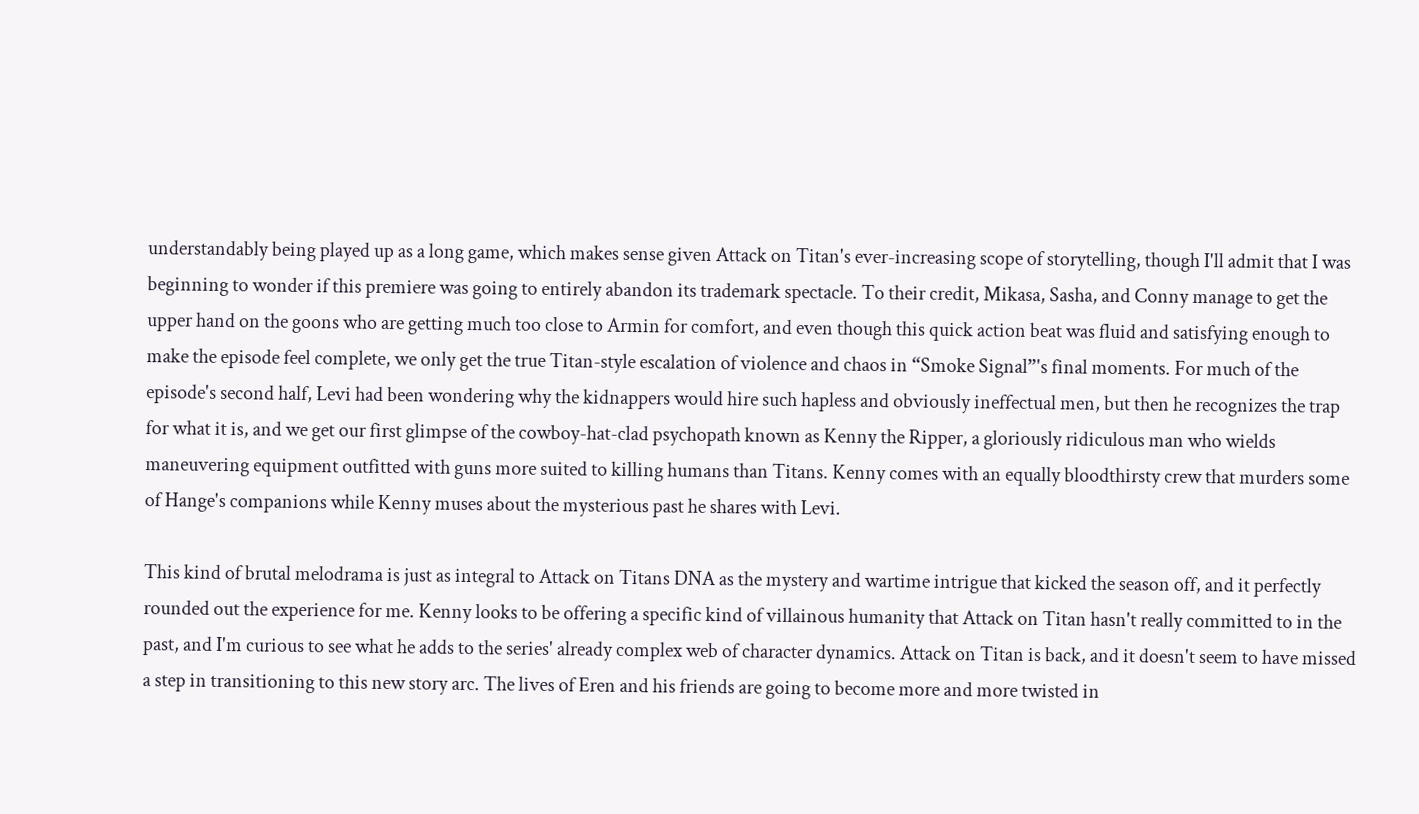understandably being played up as a long game, which makes sense given Attack on Titan's ever-increasing scope of storytelling, though I'll admit that I was beginning to wonder if this premiere was going to entirely abandon its trademark spectacle. To their credit, Mikasa, Sasha, and Conny manage to get the upper hand on the goons who are getting much too close to Armin for comfort, and even though this quick action beat was fluid and satisfying enough to make the episode feel complete, we only get the true Titan-style escalation of violence and chaos in “Smoke Signal”'s final moments. For much of the episode's second half, Levi had been wondering why the kidnappers would hire such hapless and obviously ineffectual men, but then he recognizes the trap for what it is, and we get our first glimpse of the cowboy-hat-clad psychopath known as Kenny the Ripper, a gloriously ridiculous man who wields maneuvering equipment outfitted with guns more suited to killing humans than Titans. Kenny comes with an equally bloodthirsty crew that murders some of Hange's companions while Kenny muses about the mysterious past he shares with Levi.

This kind of brutal melodrama is just as integral to Attack on Titans DNA as the mystery and wartime intrigue that kicked the season off, and it perfectly rounded out the experience for me. Kenny looks to be offering a specific kind of villainous humanity that Attack on Titan hasn't really committed to in the past, and I'm curious to see what he adds to the series' already complex web of character dynamics. Attack on Titan is back, and it doesn't seem to have missed a step in transitioning to this new story arc. The lives of Eren and his friends are going to become more and more twisted in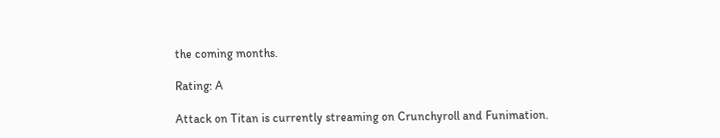the coming months.

Rating: A

Attack on Titan is currently streaming on Crunchyroll and Funimation.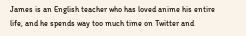James is an English teacher who has loved anime his entire life, and he spends way too much time on Twitter and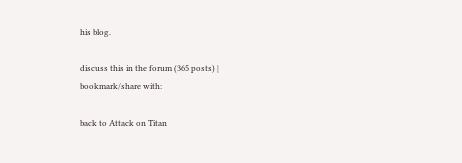his blog.

discuss this in the forum (365 posts) |
bookmark/share with:

back to Attack on Titan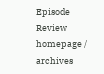Episode Review homepage / archives